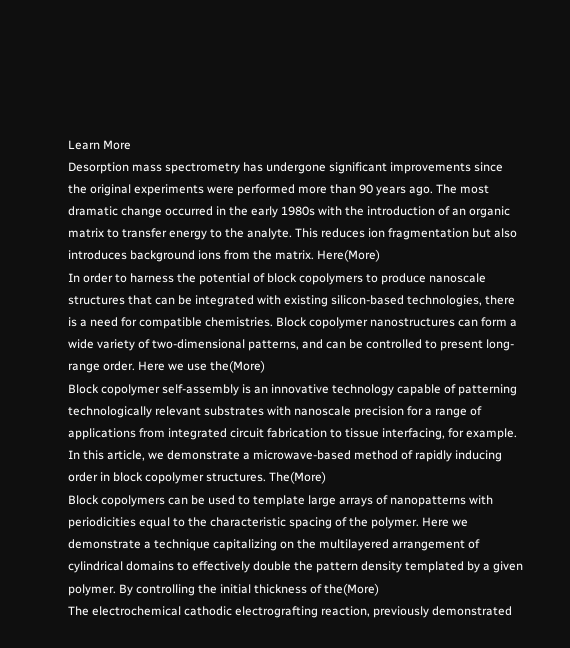Learn More
Desorption mass spectrometry has undergone significant improvements since the original experiments were performed more than 90 years ago. The most dramatic change occurred in the early 1980s with the introduction of an organic matrix to transfer energy to the analyte. This reduces ion fragmentation but also introduces background ions from the matrix. Here(More)
In order to harness the potential of block copolymers to produce nanoscale structures that can be integrated with existing silicon-based technologies, there is a need for compatible chemistries. Block copolymer nanostructures can form a wide variety of two-dimensional patterns, and can be controlled to present long-range order. Here we use the(More)
Block copolymer self-assembly is an innovative technology capable of patterning technologically relevant substrates with nanoscale precision for a range of applications from integrated circuit fabrication to tissue interfacing, for example. In this article, we demonstrate a microwave-based method of rapidly inducing order in block copolymer structures. The(More)
Block copolymers can be used to template large arrays of nanopatterns with periodicities equal to the characteristic spacing of the polymer. Here we demonstrate a technique capitalizing on the multilayered arrangement of cylindrical domains to effectively double the pattern density templated by a given polymer. By controlling the initial thickness of the(More)
The electrochemical cathodic electrografting reaction, previously demonstrated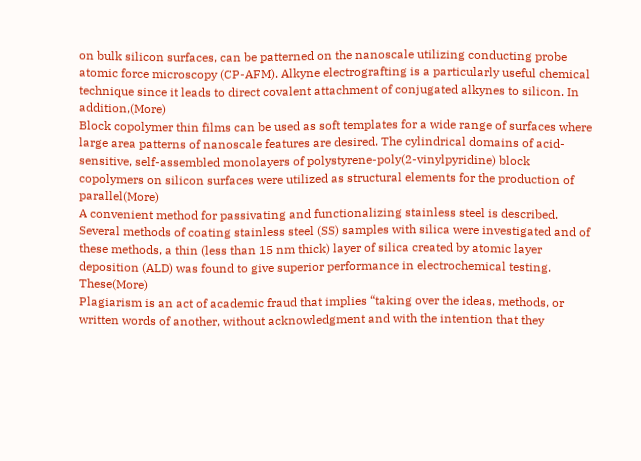on bulk silicon surfaces, can be patterned on the nanoscale utilizing conducting probe atomic force microscopy (CP-AFM). Alkyne electrografting is a particularly useful chemical technique since it leads to direct covalent attachment of conjugated alkynes to silicon. In addition,(More)
Block copolymer thin films can be used as soft templates for a wide range of surfaces where large area patterns of nanoscale features are desired. The cylindrical domains of acid-sensitive, self-assembled monolayers of polystyrene-poly(2-vinylpyridine) block copolymers on silicon surfaces were utilized as structural elements for the production of parallel(More)
A convenient method for passivating and functionalizing stainless steel is described. Several methods of coating stainless steel (SS) samples with silica were investigated and of these methods, a thin (less than 15 nm thick) layer of silica created by atomic layer deposition (ALD) was found to give superior performance in electrochemical testing. These(More)
Plagiarism is an act of academic fraud that implies “taking over the ideas, methods, or written words of another, without acknowledgment and with the intention that they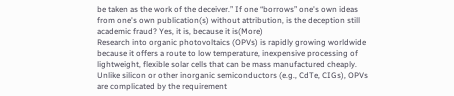be taken as the work of the deceiver.” If one “borrows” one's own ideas from one's own publication(s) without attribution, is the deception still academic fraud? Yes, it is, because it is(More)
Research into organic photovoltaics (OPVs) is rapidly growing worldwide because it offers a route to low temperature, inexpensive processing of lightweight, flexible solar cells that can be mass manufactured cheaply. Unlike silicon or other inorganic semiconductors (e.g., CdTe, CIGs), OPVs are complicated by the requirement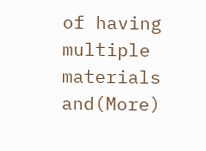of having multiple materials and(More)